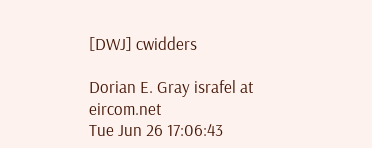[DWJ] cwidders

Dorian E. Gray israfel at eircom.net
Tue Jun 26 17:06:43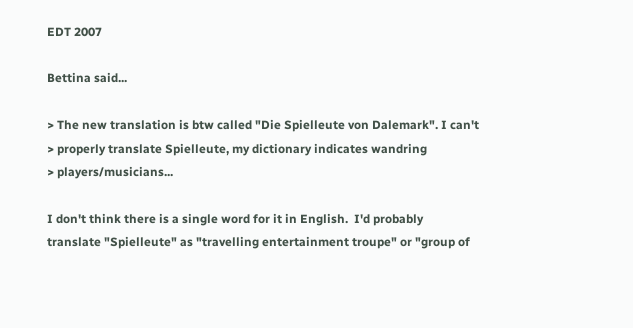EDT 2007

Bettina said...

> The new translation is btw called "Die Spielleute von Dalemark". I can't
> properly translate Spielleute, my dictionary indicates wandring
> players/musicians...

I don't think there is a single word for it in English.  I'd probably
translate "Spielleute" as "travelling entertainment troupe" or "group of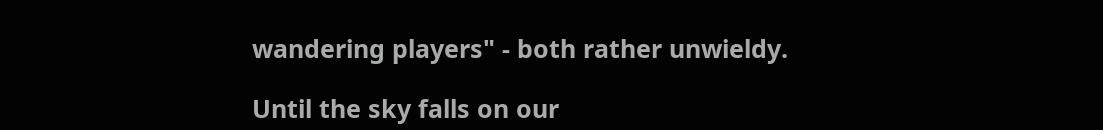wandering players" - both rather unwieldy.

Until the sky falls on our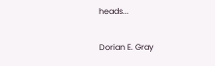heads...

Dorian E. Gray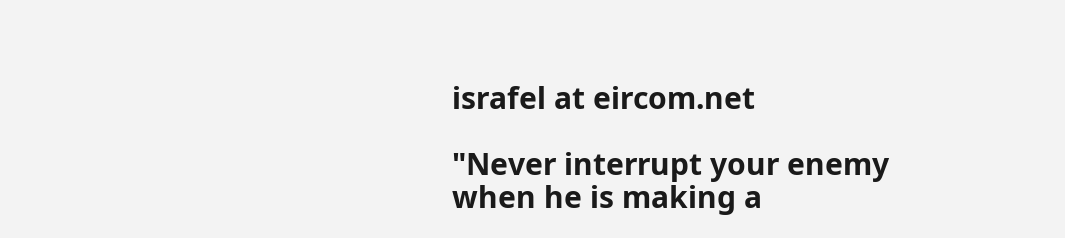israfel at eircom.net

"Never interrupt your enemy when he is making a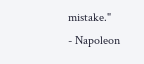mistake."
- Napoleon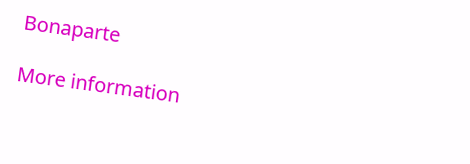Bonaparte

More information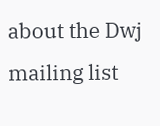about the Dwj mailing list